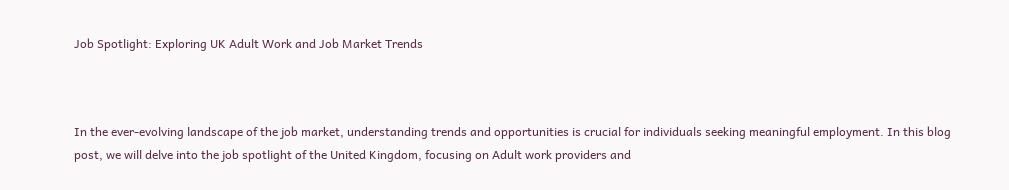Job Spotlight: Exploring UK Adult Work and Job Market Trends



In the ever-evolving landscape of the job market, understanding trends and opportunities is crucial for individuals seeking meaningful employment. In this blog post, we will delve into the job spotlight of the United Kingdom, focusing on Adult work providers and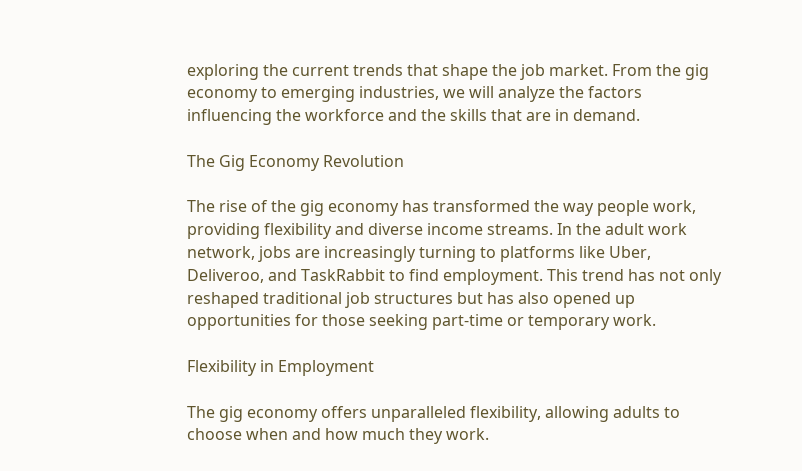exploring the current trends that shape the job market. From the gig economy to emerging industries, we will analyze the factors influencing the workforce and the skills that are in demand.

The Gig Economy Revolution

The rise of the gig economy has transformed the way people work, providing flexibility and diverse income streams. In the adult work network, jobs are increasingly turning to platforms like Uber, Deliveroo, and TaskRabbit to find employment. This trend has not only reshaped traditional job structures but has also opened up opportunities for those seeking part-time or temporary work.

Flexibility in Employment

The gig economy offers unparalleled flexibility, allowing adults to choose when and how much they work.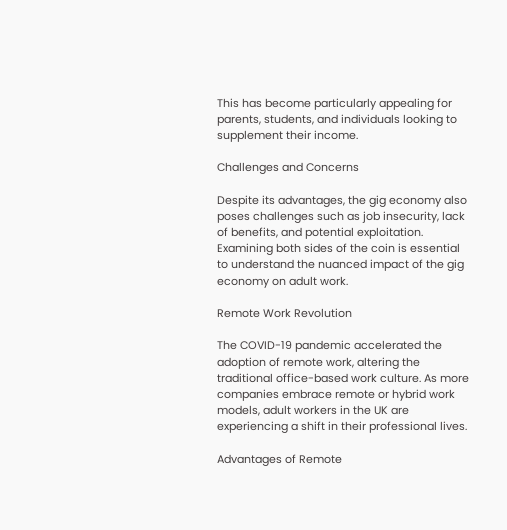This has become particularly appealing for parents, students, and individuals looking to supplement their income.

Challenges and Concerns

Despite its advantages, the gig economy also poses challenges such as job insecurity, lack of benefits, and potential exploitation. Examining both sides of the coin is essential to understand the nuanced impact of the gig economy on adult work.

Remote Work Revolution

The COVID-19 pandemic accelerated the adoption of remote work, altering the traditional office-based work culture. As more companies embrace remote or hybrid work models, adult workers in the UK are experiencing a shift in their professional lives.

Advantages of Remote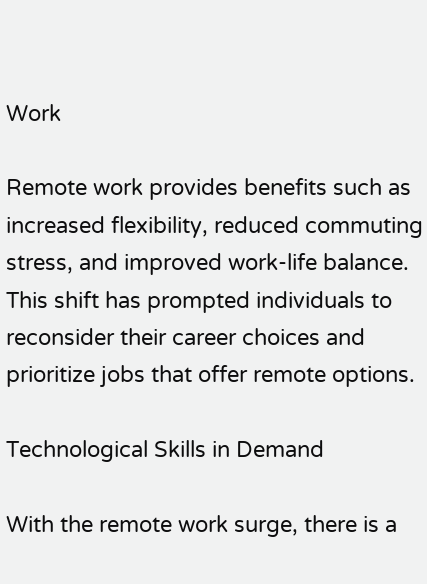Work

Remote work provides benefits such as increased flexibility, reduced commuting stress, and improved work-life balance. This shift has prompted individuals to reconsider their career choices and prioritize jobs that offer remote options.

Technological Skills in Demand

With the remote work surge, there is a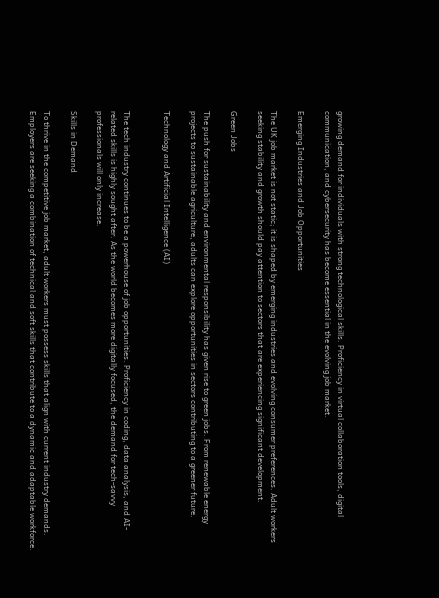growing demand for individuals with strong technological skills. Proficiency in virtual collaboration tools, digital communication, and cybersecurity has become essential in the evolving job market.

Emerging Industries and Job Opportunities

The UK job market is not static; it is shaped by emerging industries and evolving consumer preferences. Adult workers seeking stability and growth should pay attention to sectors that are experiencing significant development.

Green Jobs

The push for sustainability and environmental responsibility has given rise to green jobs. From renewable energy projects to sustainable agriculture, adults can explore opportunities in sectors contributing to a greener future.

Technology and Artificial Intelligence (AI)


The tech industry continues to be a powerhouse of job opportunities. Proficiency in coding, data analysis, and AI-related skills is highly sought after. As the world becomes more digitally focused, the demand for tech-savvy professionals will only increase.

Skills in Demand

To thrive in the competitive job market, adult workers must possess skills that align with current industry demands. Employers are seeking a combination of technical and soft skills that contribute to a dynamic and adaptable workforce.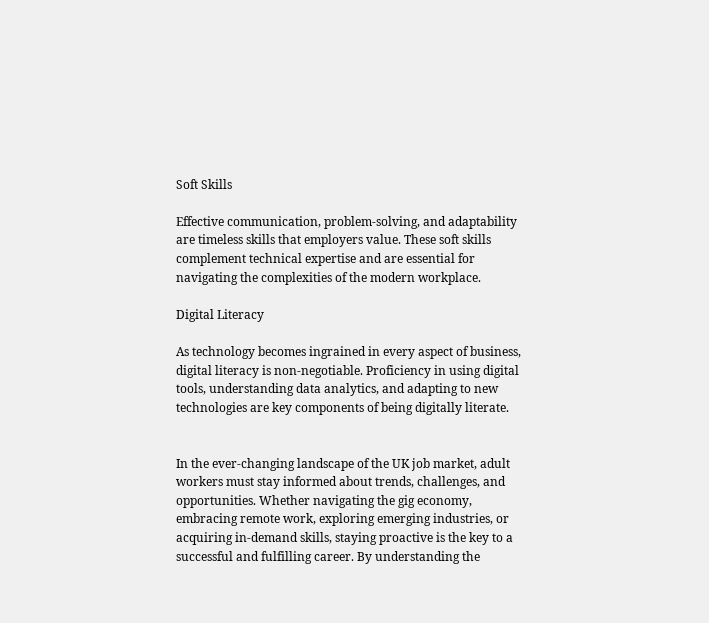Soft Skills

Effective communication, problem-solving, and adaptability are timeless skills that employers value. These soft skills complement technical expertise and are essential for navigating the complexities of the modern workplace.

Digital Literacy

As technology becomes ingrained in every aspect of business, digital literacy is non-negotiable. Proficiency in using digital tools, understanding data analytics, and adapting to new technologies are key components of being digitally literate.


In the ever-changing landscape of the UK job market, adult workers must stay informed about trends, challenges, and opportunities. Whether navigating the gig economy, embracing remote work, exploring emerging industries, or acquiring in-demand skills, staying proactive is the key to a successful and fulfilling career. By understanding the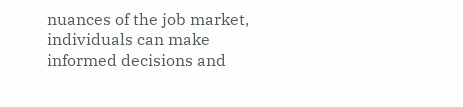nuances of the job market, individuals can make informed decisions and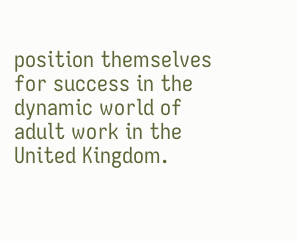position themselves for success in the dynamic world of adult work in the United Kingdom.